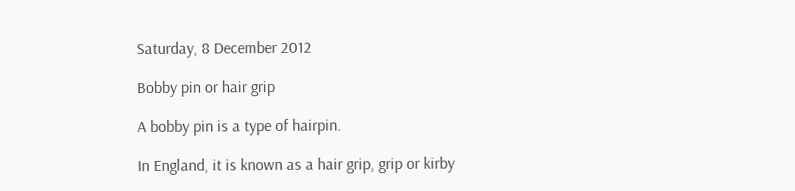Saturday, 8 December 2012

Bobby pin or hair grip

A bobby pin is a type of hairpin.

In England, it is known as a hair grip, grip or kirby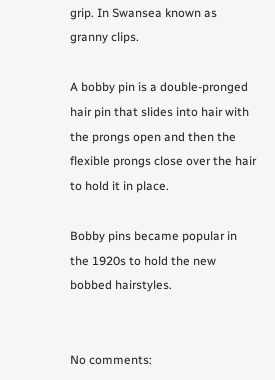grip. In Swansea known as granny clips.

A bobby pin is a double-pronged hair pin that slides into hair with the prongs open and then the flexible prongs close over the hair to hold it in place.

Bobby pins became popular in the 1920s to hold the new bobbed hairstyles.


No comments: